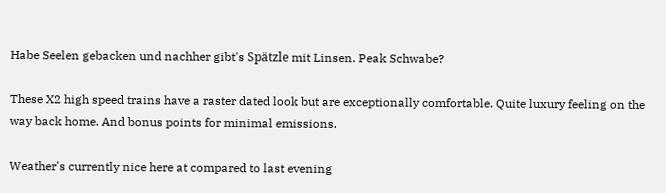Habe Seelen gebacken und nachher gibt's Spätzle mit Linsen. Peak Schwabe?

These X2 high speed trains have a raster dated look but are exceptionally comfortable. Quite luxury feeling on the way back home. And bonus points for minimal emissions.

Weather's currently nice here at compared to last evening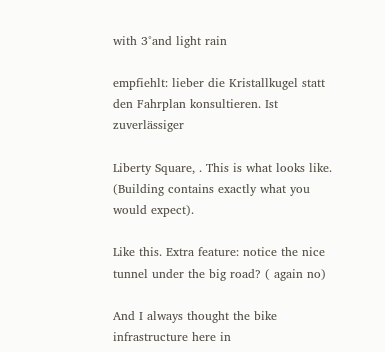with 3°and light rain

empfiehlt: lieber die Kristallkugel statt den Fahrplan konsultieren. Ist zuverlässiger

Liberty Square, . This is what looks like. (Building contains exactly what you would expect).

Like this. Extra feature: notice the nice tunnel under the big road? ( again no)

And I always thought the bike infrastructure here in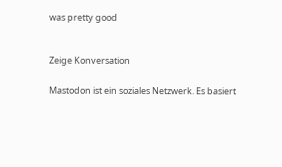was pretty good


Zeige Konversation

Mastodon ist ein soziales Netzwerk. Es basiert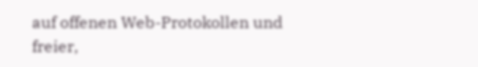auf offenen Web-Protokollen und freier,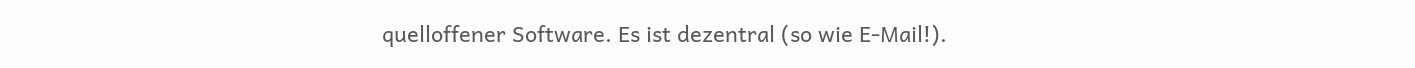quelloffener Software. Es ist dezentral (so wie E-Mail!).